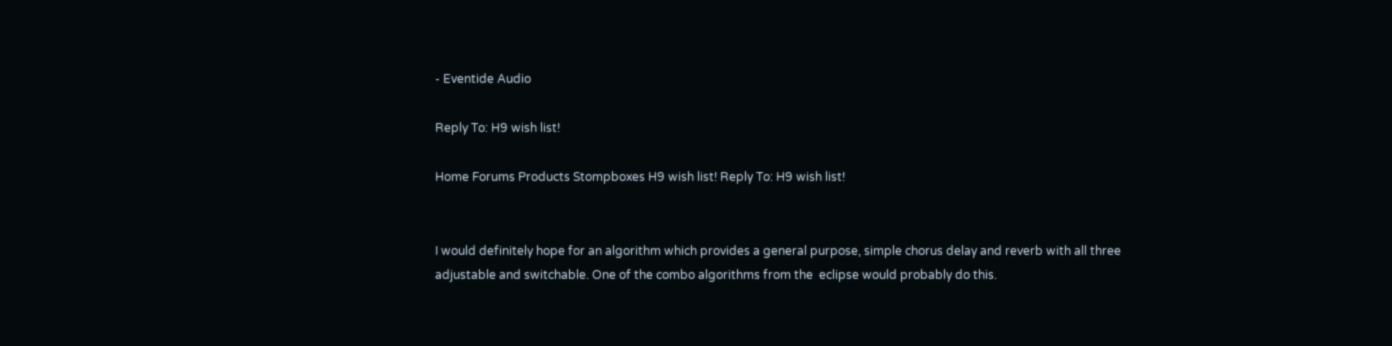- Eventide Audio

Reply To: H9 wish list!

Home Forums Products Stompboxes H9 wish list! Reply To: H9 wish list!


I would definitely hope for an algorithm which provides a general purpose, simple chorus delay and reverb with all three adjustable and switchable. One of the combo algorithms from the  eclipse would probably do this.